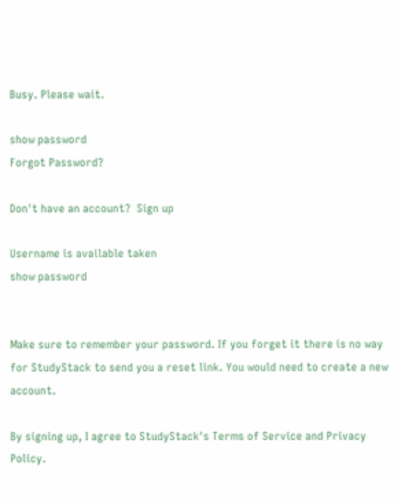Busy. Please wait.

show password
Forgot Password?

Don't have an account?  Sign up

Username is available taken
show password


Make sure to remember your password. If you forget it there is no way for StudyStack to send you a reset link. You would need to create a new account.

By signing up, I agree to StudyStack's Terms of Service and Privacy Policy.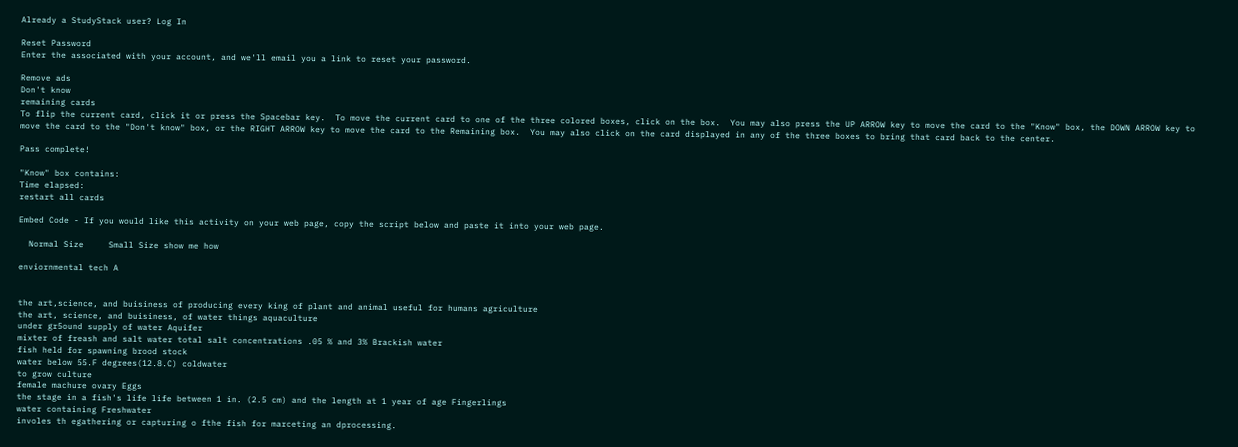Already a StudyStack user? Log In

Reset Password
Enter the associated with your account, and we'll email you a link to reset your password.

Remove ads
Don't know
remaining cards
To flip the current card, click it or press the Spacebar key.  To move the current card to one of the three colored boxes, click on the box.  You may also press the UP ARROW key to move the card to the "Know" box, the DOWN ARROW key to move the card to the "Don't know" box, or the RIGHT ARROW key to move the card to the Remaining box.  You may also click on the card displayed in any of the three boxes to bring that card back to the center.

Pass complete!

"Know" box contains:
Time elapsed:
restart all cards

Embed Code - If you would like this activity on your web page, copy the script below and paste it into your web page.

  Normal Size     Small Size show me how

enviornmental tech A


the art,science, and buisiness of producing every king of plant and animal useful for humans agriculture
the art, science, and buisiness, of water things aquaculture
under gr5ound supply of water Aquifer
mixter of freash and salt water total salt concentrations .05 % and 3% Brackish water
fish held for spawning brood stock
water below 55.F degrees(12.8.C) coldwater
to grow culture
female machure ovary Eggs
the stage in a fish's life life between 1 in. (2.5 cm) and the length at 1 year of age Fingerlings
water containing Freshwater
involes th egathering or capturing o fthe fish for marceting an dprocessing.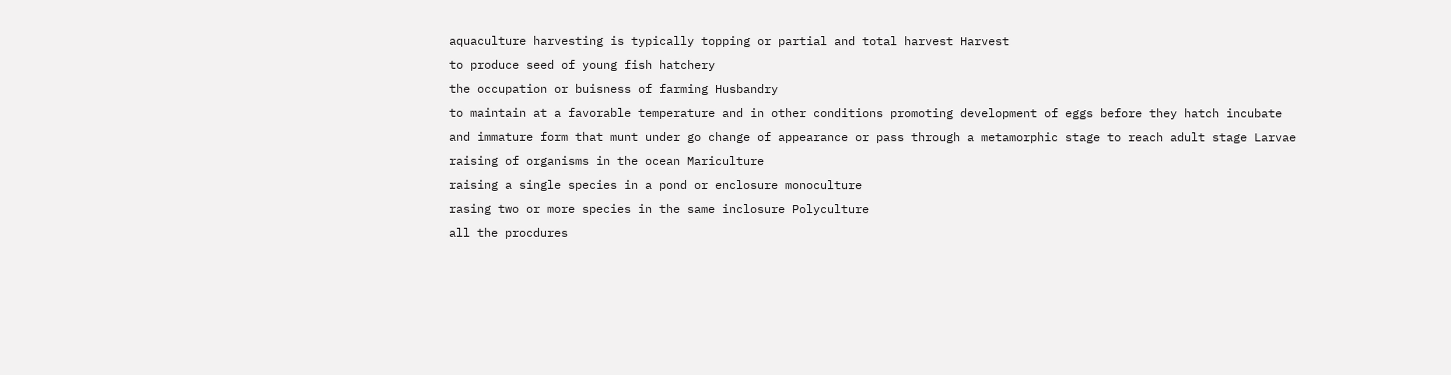aquaculture harvesting is typically topping or partial and total harvest Harvest
to produce seed of young fish hatchery
the occupation or buisness of farming Husbandry
to maintain at a favorable temperature and in other conditions promoting development of eggs before they hatch incubate
and immature form that munt under go change of appearance or pass through a metamorphic stage to reach adult stage Larvae
raising of organisms in the ocean Mariculture
raising a single species in a pond or enclosure monoculture
rasing two or more species in the same inclosure Polyculture
all the procdures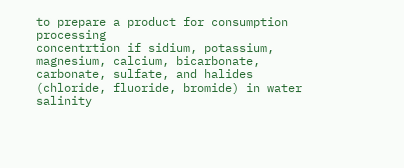to prepare a product for consumption processing
concentrtion if sidium, potassium, magnesium, calcium, bicarbonate, carbonate, sulfate, and halides (chloride, fluoride, bromide) in water salinity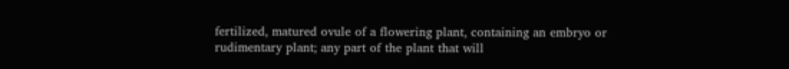fertilized, matured ovule of a flowering plant, containing an embryo or rudimentary plant; any part of the plant that will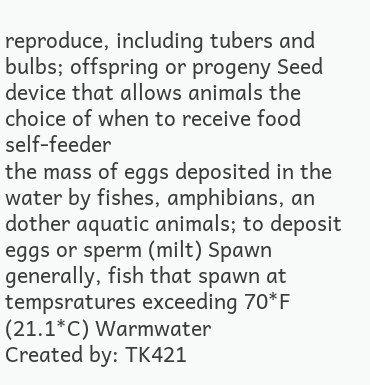reproduce, including tubers and bulbs; offspring or progeny Seed
device that allows animals the choice of when to receive food self-feeder
the mass of eggs deposited in the water by fishes, amphibians, an dother aquatic animals; to deposit eggs or sperm (milt) Spawn
generally, fish that spawn at tempsratures exceeding 70*F (21.1*C) Warmwater
Created by: TK421